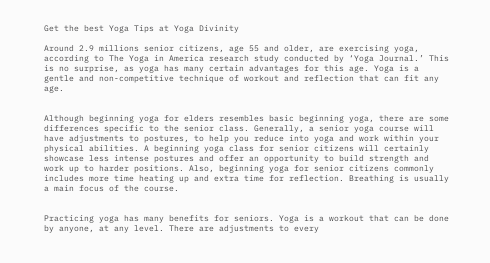Get the best Yoga Tips at Yoga Divinity

Around 2.9 millions senior citizens, age 55 and older, are exercising yoga, according to The Yoga in America research study conducted by ‘Yoga Journal.’ This is no surprise, as yoga has many certain advantages for this age. Yoga is a gentle and non-competitive technique of workout and reflection that can fit any age.


Although beginning yoga for elders resembles basic beginning yoga, there are some differences specific to the senior class. Generally, a senior yoga course will have adjustments to postures, to help you reduce into yoga and work within your physical abilities. A beginning yoga class for senior citizens will certainly showcase less intense postures and offer an opportunity to build strength and work up to harder positions. Also, beginning yoga for senior citizens commonly includes more time heating up and extra time for reflection. Breathing is usually a main focus of the course.


Practicing yoga has many benefits for seniors. Yoga is a workout that can be done by anyone, at any level. There are adjustments to every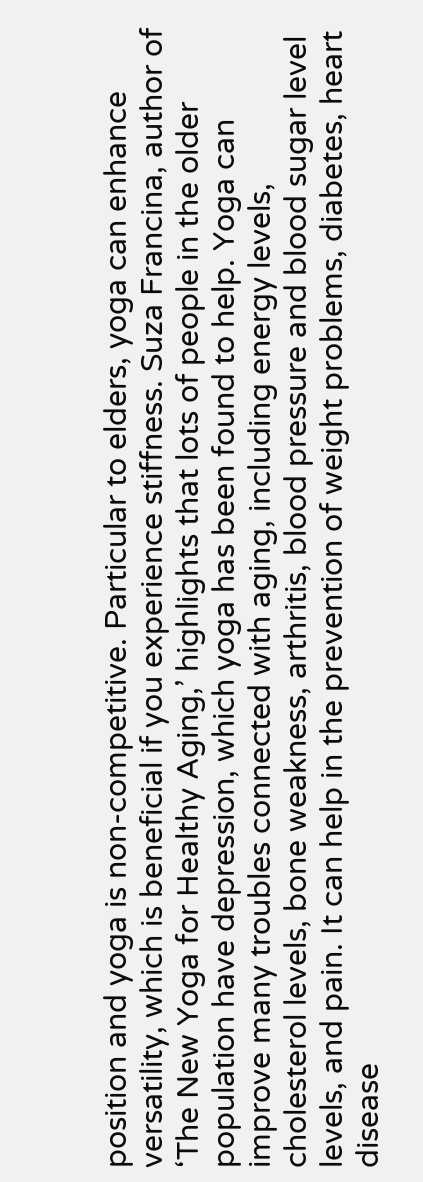position and yoga is non-competitive. Particular to elders, yoga can enhance versatility, which is beneficial if you experience stiffness. Suza Francina, author of ‘The New Yoga for Healthy Aging,’ highlights that lots of people in the older population have depression, which yoga has been found to help. Yoga can improve many troubles connected with aging, including energy levels, cholesterol levels, bone weakness, arthritis, blood pressure and blood sugar level levels, and pain. It can help in the prevention of weight problems, diabetes, heart disease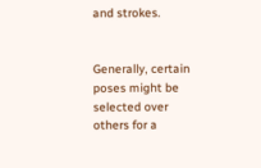and strokes.


Generally, certain poses might be selected over others for a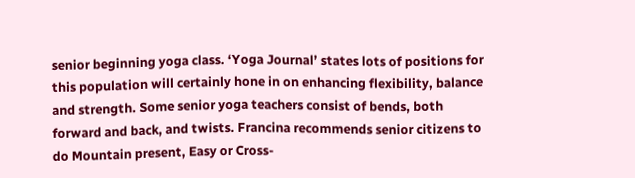senior beginning yoga class. ‘Yoga Journal’ states lots of positions for this population will certainly hone in on enhancing flexibility, balance and strength. Some senior yoga teachers consist of bends, both forward and back, and twists. Francina recommends senior citizens to do Mountain present, Easy or Cross-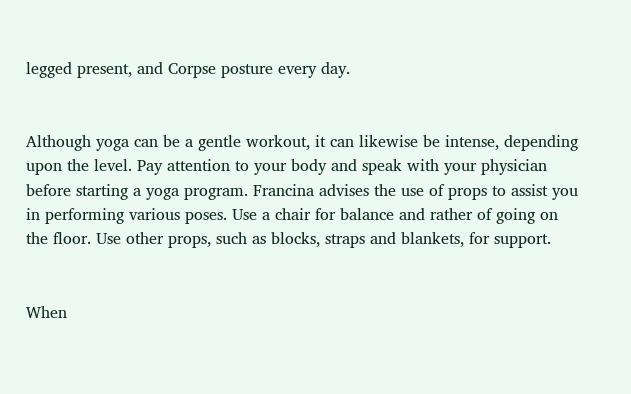legged present, and Corpse posture every day.


Although yoga can be a gentle workout, it can likewise be intense, depending upon the level. Pay attention to your body and speak with your physician before starting a yoga program. Francina advises the use of props to assist you in performing various poses. Use a chair for balance and rather of going on the floor. Use other props, such as blocks, straps and blankets, for support.


When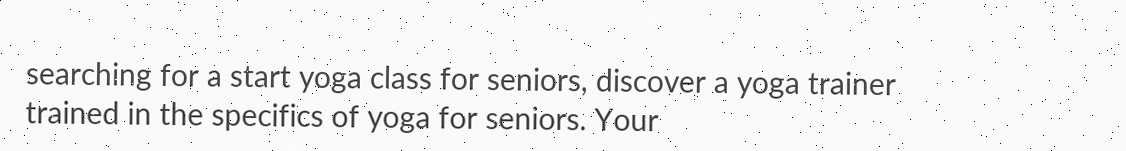searching for a start yoga class for seniors, discover a yoga trainer trained in the specifics of yoga for seniors. Your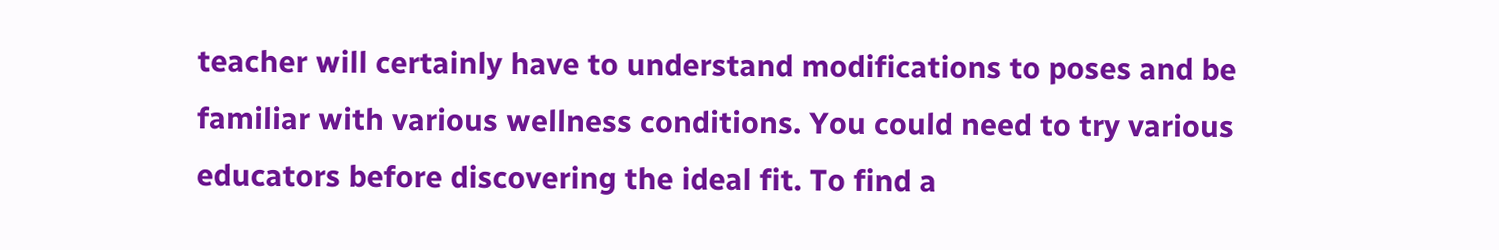teacher will certainly have to understand modifications to poses and be familiar with various wellness conditions. You could need to try various educators before discovering the ideal fit. To find a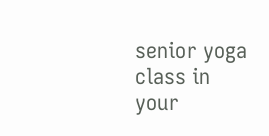senior yoga class in your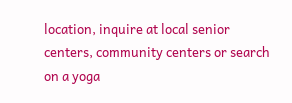location, inquire at local senior centers, community centers or search on a yoga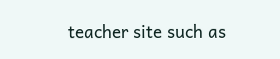teacher site such as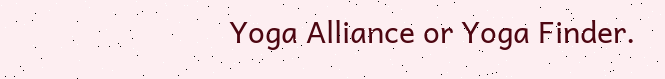Yoga Alliance or Yoga Finder.